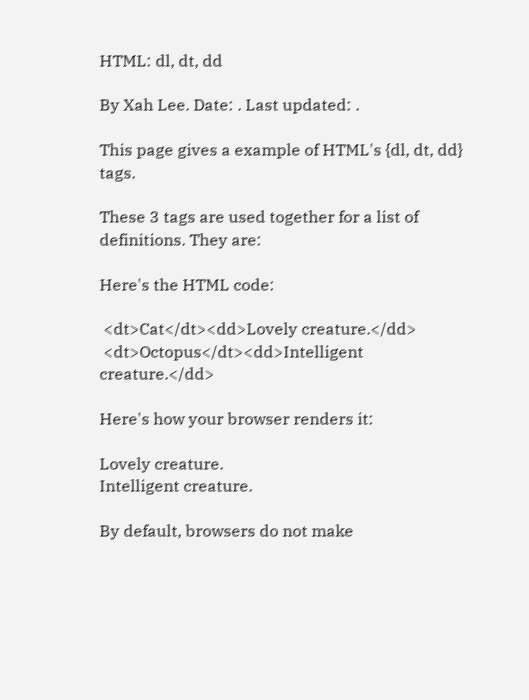HTML: dl, dt, dd

By Xah Lee. Date: . Last updated: .

This page gives a example of HTML's {dl, dt, dd} tags.

These 3 tags are used together for a list of definitions. They are:

Here's the HTML code:

 <dt>Cat</dt><dd>Lovely creature.</dd>
 <dt>Octopus</dt><dd>Intelligent creature.</dd>

Here's how your browser renders it:

Lovely creature.
Intelligent creature.

By default, browsers do not make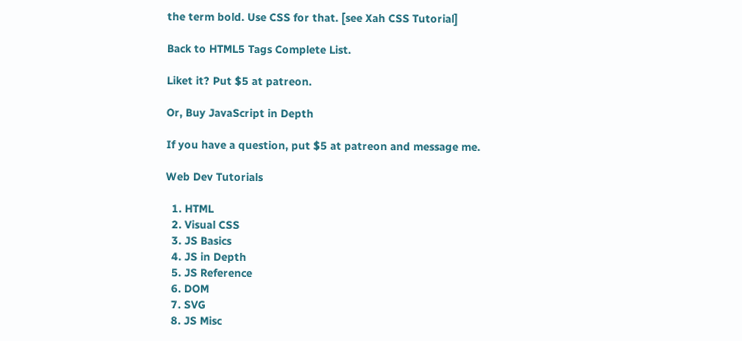the term bold. Use CSS for that. [see Xah CSS Tutorial]

Back to HTML5 Tags Complete List.

Liket it? Put $5 at patreon.

Or, Buy JavaScript in Depth

If you have a question, put $5 at patreon and message me.

Web Dev Tutorials

  1. HTML
  2. Visual CSS
  3. JS Basics
  4. JS in Depth
  5. JS Reference
  6. DOM
  7. SVG
  8. JS Misc